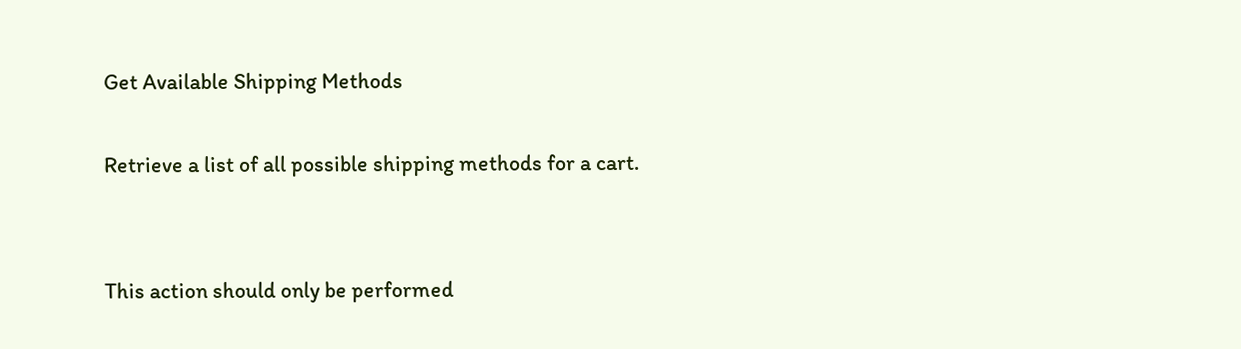Get Available Shipping Methods

Retrieve a list of all possible shipping methods for a cart.


This action should only be performed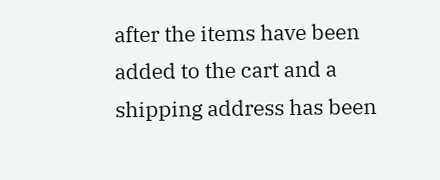after the items have been added to the cart and a shipping address has been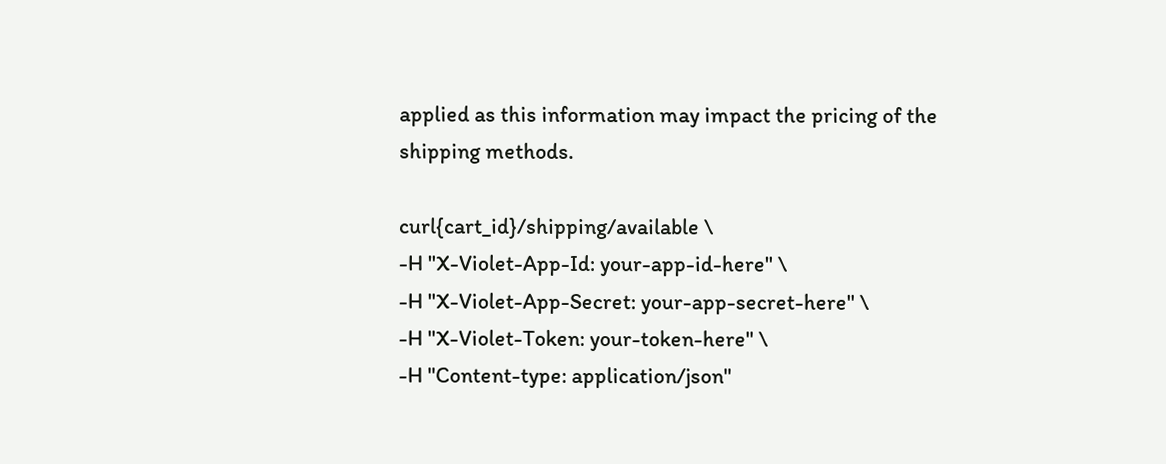applied as this information may impact the pricing of the shipping methods.

curl{cart_id}/shipping/available \
-H "X-Violet-App-Id: your-app-id-here" \
-H "X-Violet-App-Secret: your-app-secret-here" \
-H "X-Violet-Token: your-token-here" \
-H "Content-type: application/json"